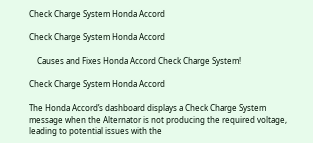Check Charge System Honda Accord

Check Charge System Honda Accord

    Causes and Fixes Honda Accord Check Charge System!

Check Charge System Honda Accord

The Honda Accord’s dashboard displays a Check Charge System message when the Alternator is not producing the required voltage, leading to potential issues with the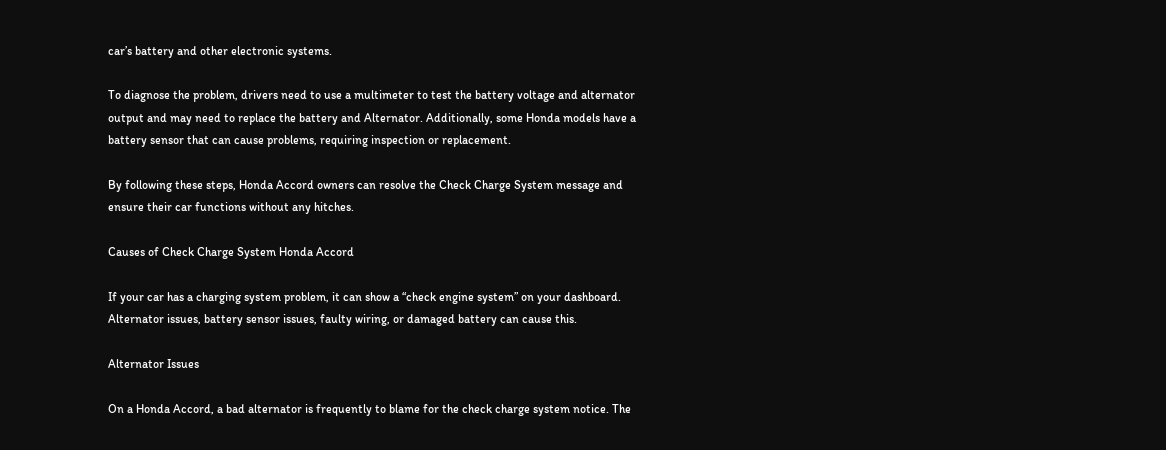car’s battery and other electronic systems.

To diagnose the problem, drivers need to use a multimeter to test the battery voltage and alternator output and may need to replace the battery and Alternator. Additionally, some Honda models have a battery sensor that can cause problems, requiring inspection or replacement.

By following these steps, Honda Accord owners can resolve the Check Charge System message and ensure their car functions without any hitches.

Causes of Check Charge System Honda Accord

If your car has a charging system problem, it can show a “check engine system” on your dashboard. Alternator issues, battery sensor issues, faulty wiring, or damaged battery can cause this.

Alternator Issues

On a Honda Accord, a bad alternator is frequently to blame for the check charge system notice. The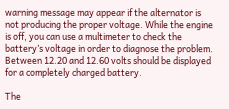warning message may appear if the alternator is not producing the proper voltage. While the engine is off, you can use a multimeter to check the battery’s voltage in order to diagnose the problem. Between 12.20 and 12.60 volts should be displayed for a completely charged battery.

The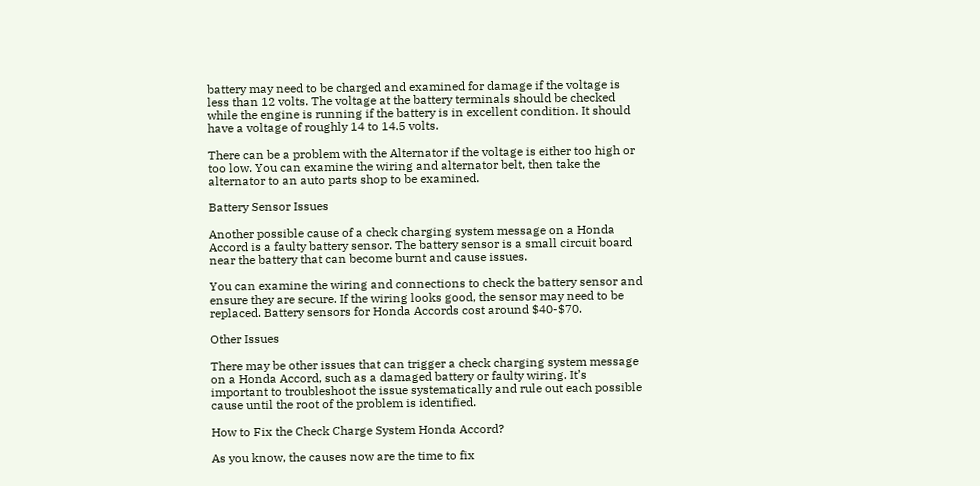battery may need to be charged and examined for damage if the voltage is less than 12 volts. The voltage at the battery terminals should be checked while the engine is running if the battery is in excellent condition. It should have a voltage of roughly 14 to 14.5 volts.

There can be a problem with the Alternator if the voltage is either too high or too low. You can examine the wiring and alternator belt, then take the alternator to an auto parts shop to be examined.

Battery Sensor Issues

Another possible cause of a check charging system message on a Honda Accord is a faulty battery sensor. The battery sensor is a small circuit board near the battery that can become burnt and cause issues.

You can examine the wiring and connections to check the battery sensor and ensure they are secure. If the wiring looks good, the sensor may need to be replaced. Battery sensors for Honda Accords cost around $40-$70.

Other Issues

There may be other issues that can trigger a check charging system message on a Honda Accord, such as a damaged battery or faulty wiring. It’s important to troubleshoot the issue systematically and rule out each possible cause until the root of the problem is identified.

How to Fix the Check Charge System Honda Accord?

As you know, the causes now are the time to fix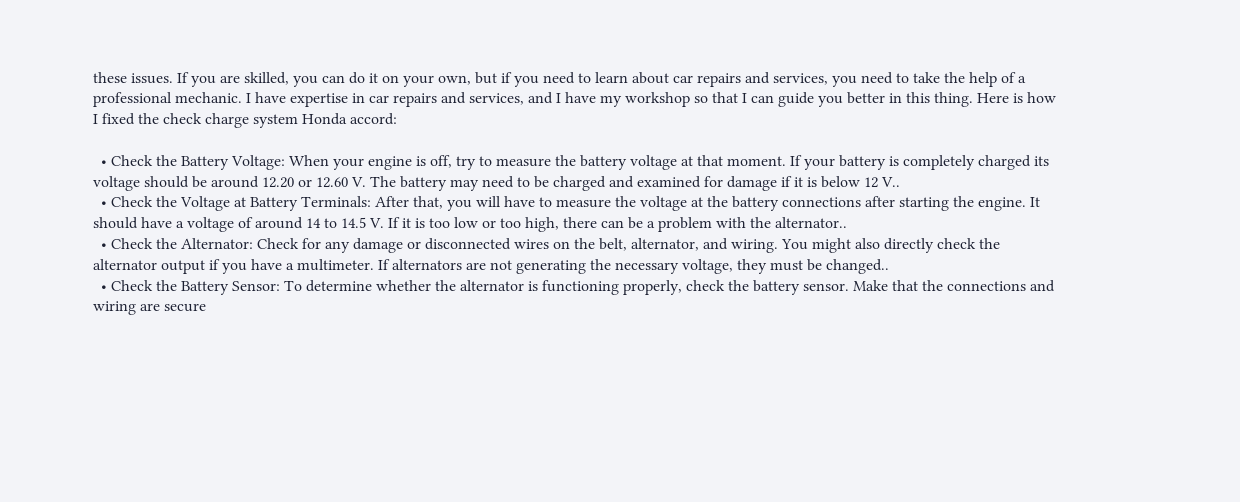these issues. If you are skilled, you can do it on your own, but if you need to learn about car repairs and services, you need to take the help of a professional mechanic. I have expertise in car repairs and services, and I have my workshop so that I can guide you better in this thing. Here is how I fixed the check charge system Honda accord:

  • Check the Battery Voltage: When your engine is off, try to measure the battery voltage at that moment. If your battery is completely charged its voltage should be around 12.20 or 12.60 V. The battery may need to be charged and examined for damage if it is below 12 V..
  • Check the Voltage at Battery Terminals: After that, you will have to measure the voltage at the battery connections after starting the engine. It should have a voltage of around 14 to 14.5 V. If it is too low or too high, there can be a problem with the alternator..
  • Check the Alternator: Check for any damage or disconnected wires on the belt, alternator, and wiring. You might also directly check the alternator output if you have a multimeter. If alternators are not generating the necessary voltage, they must be changed..
  • Check the Battery Sensor: To determine whether the alternator is functioning properly, check the battery sensor. Make that the connections and wiring are secure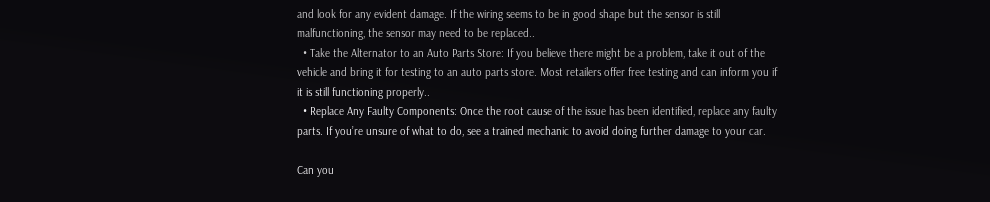and look for any evident damage. If the wiring seems to be in good shape but the sensor is still malfunctioning, the sensor may need to be replaced..
  • Take the Alternator to an Auto Parts Store: If you believe there might be a problem, take it out of the vehicle and bring it for testing to an auto parts store. Most retailers offer free testing and can inform you if it is still functioning properly..
  • Replace Any Faulty Components: Once the root cause of the issue has been identified, replace any faulty parts. If you’re unsure of what to do, see a trained mechanic to avoid doing further damage to your car.

Can you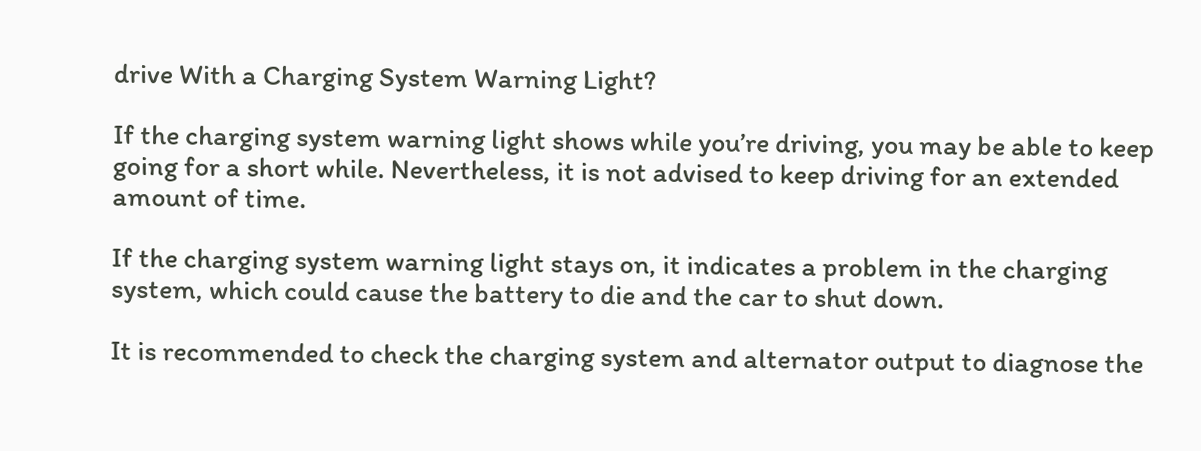drive With a Charging System Warning Light?

If the charging system warning light shows while you’re driving, you may be able to keep going for a short while. Nevertheless, it is not advised to keep driving for an extended amount of time.

If the charging system warning light stays on, it indicates a problem in the charging system, which could cause the battery to die and the car to shut down.

It is recommended to check the charging system and alternator output to diagnose the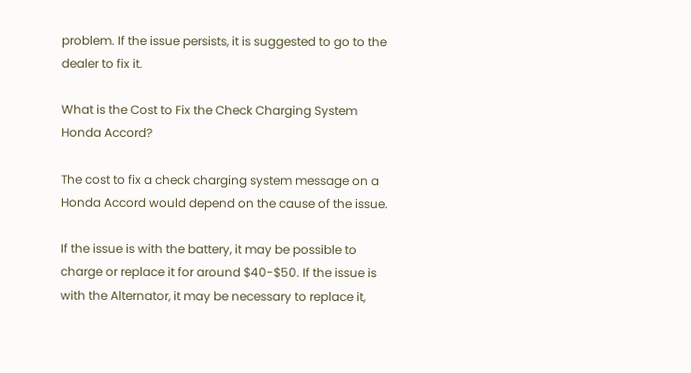problem. If the issue persists, it is suggested to go to the dealer to fix it.

What is the Cost to Fix the Check Charging System Honda Accord?

The cost to fix a check charging system message on a Honda Accord would depend on the cause of the issue.

If the issue is with the battery, it may be possible to charge or replace it for around $40-$50. If the issue is with the Alternator, it may be necessary to replace it,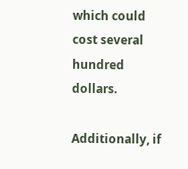which could cost several hundred dollars.

Additionally, if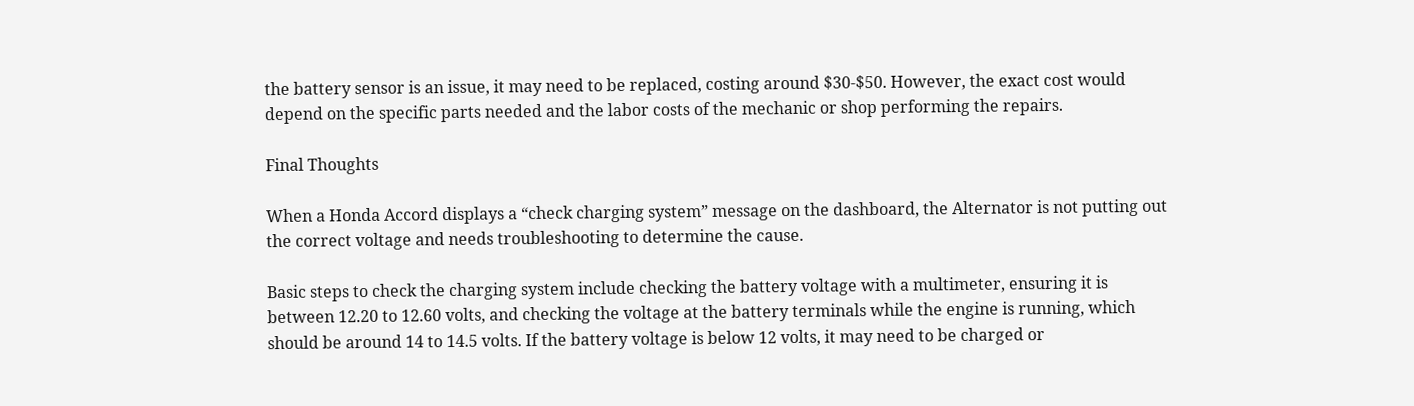the battery sensor is an issue, it may need to be replaced, costing around $30-$50. However, the exact cost would depend on the specific parts needed and the labor costs of the mechanic or shop performing the repairs.

Final Thoughts

When a Honda Accord displays a “check charging system” message on the dashboard, the Alternator is not putting out the correct voltage and needs troubleshooting to determine the cause.

Basic steps to check the charging system include checking the battery voltage with a multimeter, ensuring it is between 12.20 to 12.60 volts, and checking the voltage at the battery terminals while the engine is running, which should be around 14 to 14.5 volts. If the battery voltage is below 12 volts, it may need to be charged or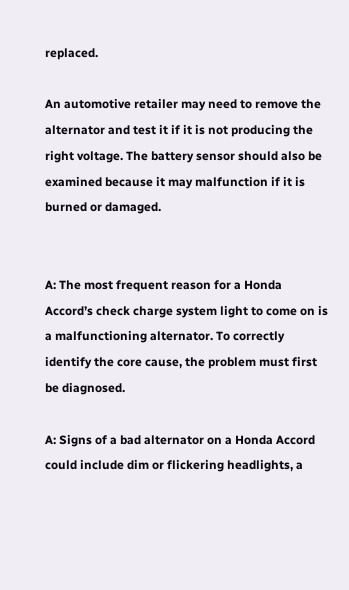replaced.

An automotive retailer may need to remove the alternator and test it if it is not producing the right voltage. The battery sensor should also be examined because it may malfunction if it is burned or damaged.


A: The most frequent reason for a Honda Accord’s check charge system light to come on is a malfunctioning alternator. To correctly identify the core cause, the problem must first be diagnosed.

A: Signs of a bad alternator on a Honda Accord could include dim or flickering headlights, a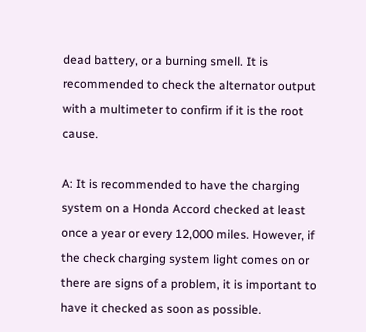dead battery, or a burning smell. It is recommended to check the alternator output with a multimeter to confirm if it is the root cause.

A: It is recommended to have the charging system on a Honda Accord checked at least once a year or every 12,000 miles. However, if the check charging system light comes on or there are signs of a problem, it is important to have it checked as soon as possible.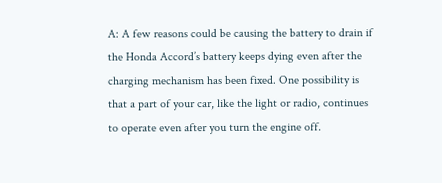A: A few reasons could be causing the battery to drain if the Honda Accord’s battery keeps dying even after the charging mechanism has been fixed. One possibility is that a part of your car, like the light or radio, continues to operate even after you turn the engine off.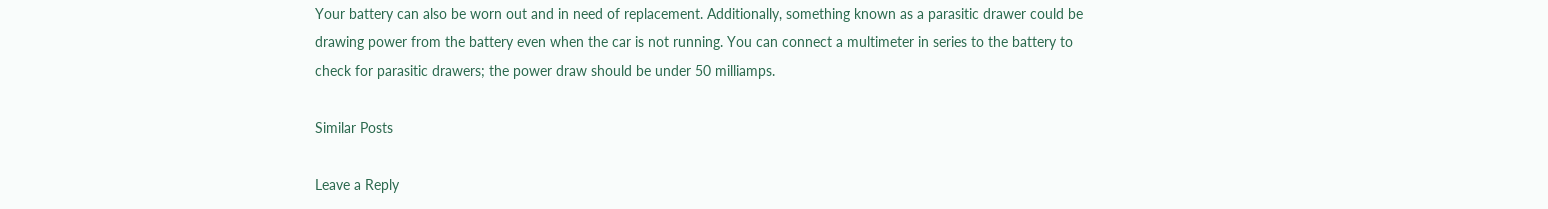Your battery can also be worn out and in need of replacement. Additionally, something known as a parasitic drawer could be drawing power from the battery even when the car is not running. You can connect a multimeter in series to the battery to check for parasitic drawers; the power draw should be under 50 milliamps.

Similar Posts

Leave a Reply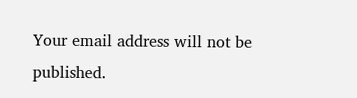Your email address will not be published.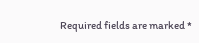Required fields are marked *